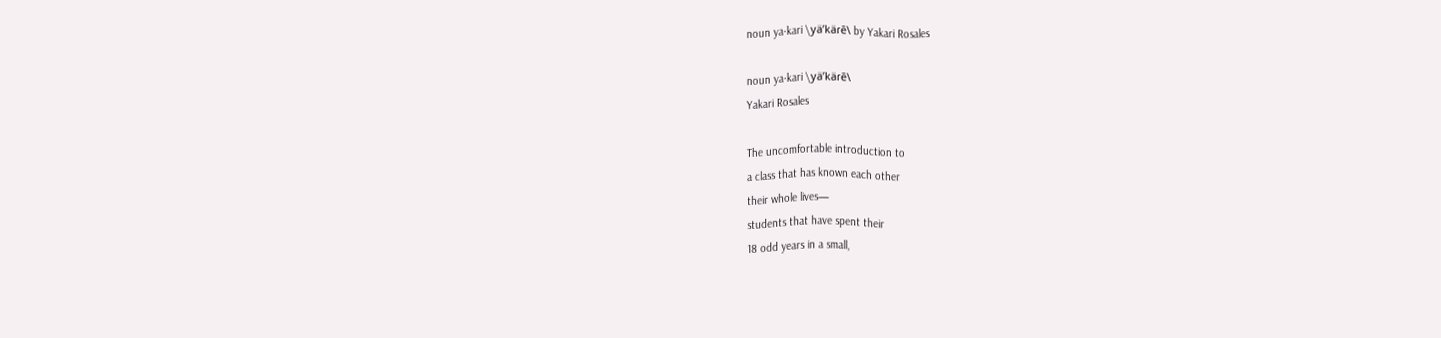noun ya·kari \yä’käɾē\ by Yakari Rosales

noun ya·kari \yä’käɾē\
Yakari Rosales

The uncomfortable introduction to
a class that has known each other
their whole lives—
students that have spent their
18 odd years in a small,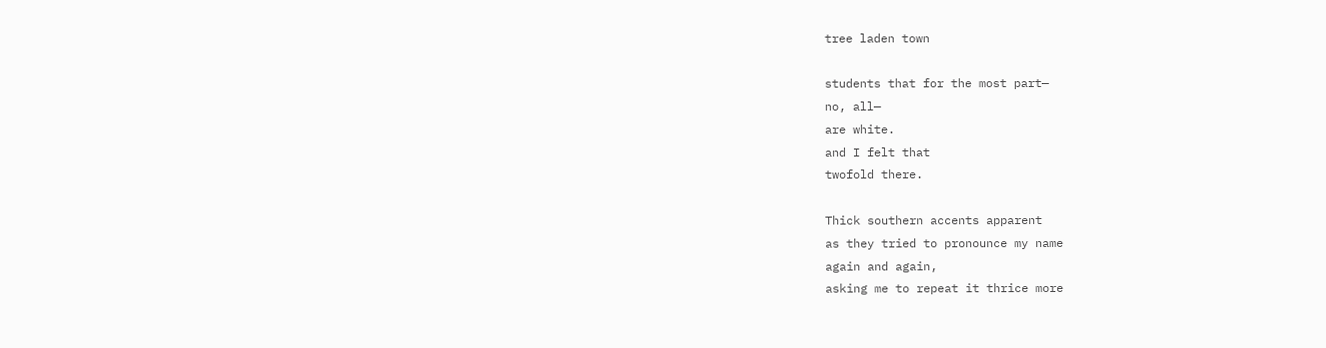tree laden town

students that for the most part—
no, all—
are white.
and I felt that
twofold there.

Thick southern accents apparent
as they tried to pronounce my name
again and again,
asking me to repeat it thrice more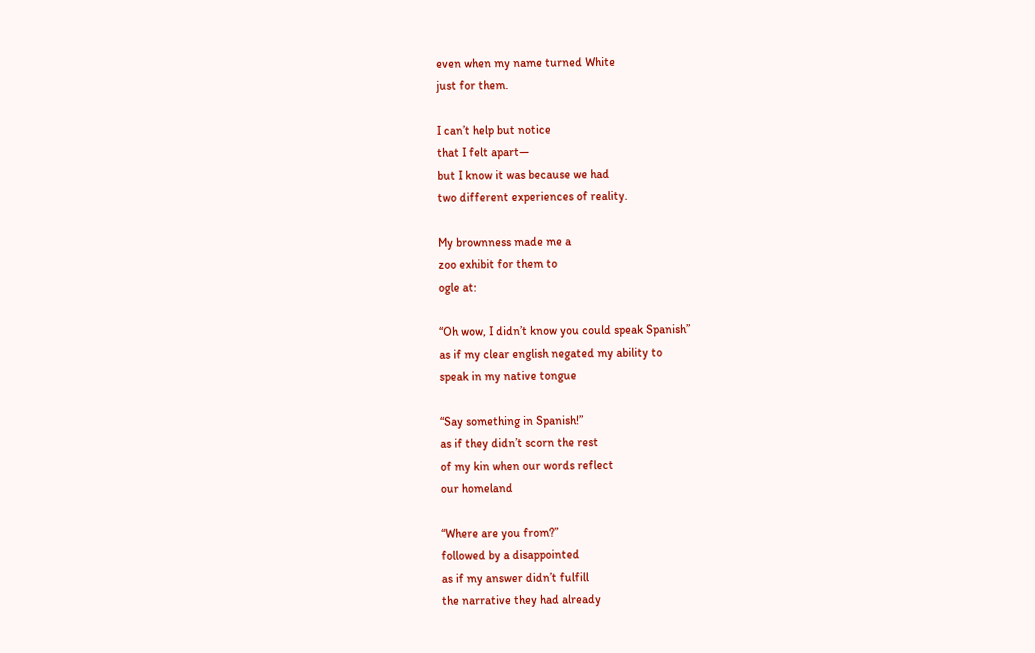even when my name turned White
just for them.

I can’t help but notice
that I felt apart—
but I know it was because we had
two different experiences of reality.

My brownness made me a
zoo exhibit for them to
ogle at:

“Oh wow, I didn’t know you could speak Spanish”
as if my clear english negated my ability to
speak in my native tongue

“Say something in Spanish!”
as if they didn’t scorn the rest
of my kin when our words reflect
our homeland

“Where are you from?”
followed by a disappointed
as if my answer didn’t fulfill
the narrative they had already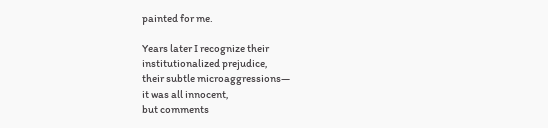painted for me.

Years later I recognize their
institutionalized prejudice,
their subtle microaggressions—
it was all innocent,
but comments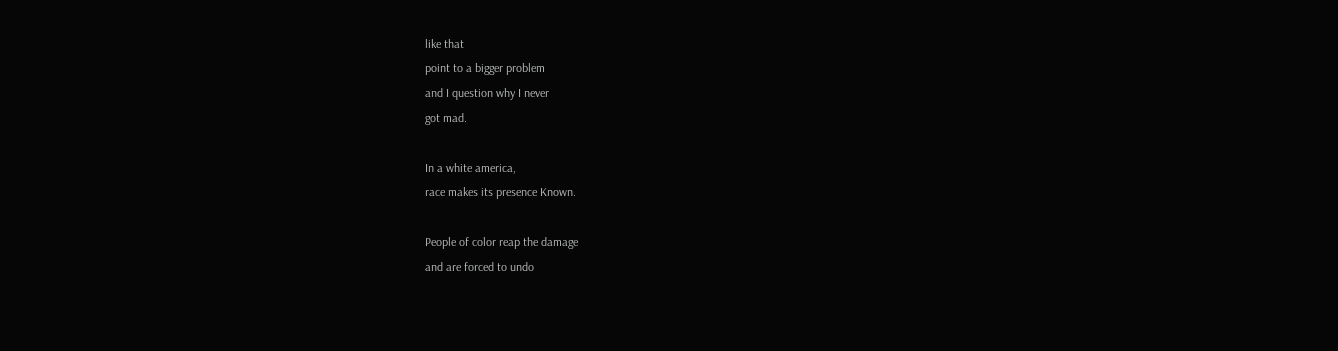like that
point to a bigger problem
and I question why I never
got mad.

In a white america,
race makes its presence Known.

People of color reap the damage
and are forced to undo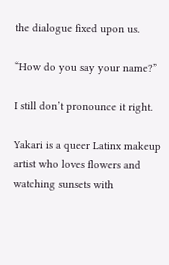the dialogue fixed upon us.

“How do you say your name?”

I still don’t pronounce it right.

Yakari is a queer Latinx makeup artist who loves flowers and watching sunsets with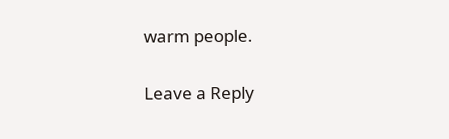warm people.

Leave a Reply